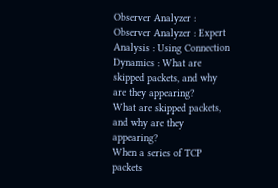Observer Analyzer : Observer Analyzer : Expert Analysis : Using Connection Dynamics : What are skipped packets, and why are they appearing?
What are skipped packets, and why are they appearing?
When a series of TCP packets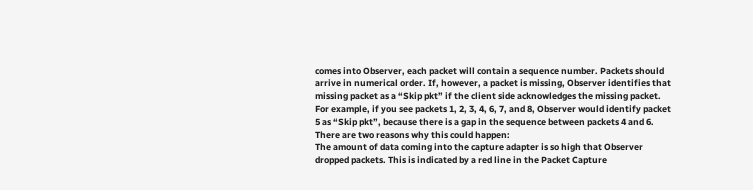comes into Observer, each packet will contain a sequence number. Packets should arrive in numerical order. If, however, a packet is missing, Observer identifies that missing packet as a “Skip pkt” if the client side acknowledges the missing packet.
For example, if you see packets 1, 2, 3, 4, 6, 7, and 8, Observer would identify packet 5 as “Skip pkt”, because there is a gap in the sequence between packets 4 and 6. There are two reasons why this could happen:
The amount of data coming into the capture adapter is so high that Observer dropped packets. This is indicated by a red line in the Packet Capture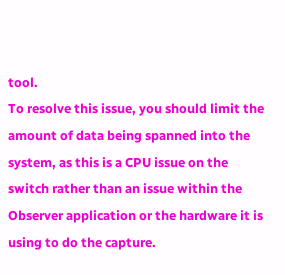tool.
To resolve this issue, you should limit the amount of data being spanned into the system, as this is a CPU issue on the switch rather than an issue within the Observer application or the hardware it is using to do the capture.